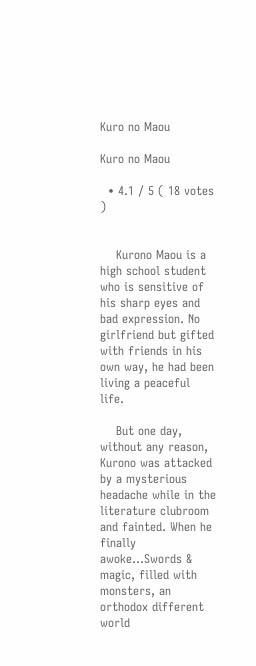Kuro no Maou

Kuro no Maou

  • 4.1 / 5 ( 18 votes )


    Kurono Maou is a high school student who is sensitive of his sharp eyes and bad expression. No girlfriend but gifted with friends in his own way, he had been living a peaceful life.

    But one day, without any reason, Kurono was attacked by a mysterious headache while in the literature clubroom and fainted. When he finally awoke…Swords & magic, filled with monsters, an orthodox different world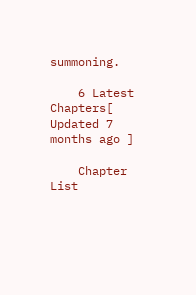summoning.

    6 Latest Chapters[ Updated 7 months ago ]

    Chapter List